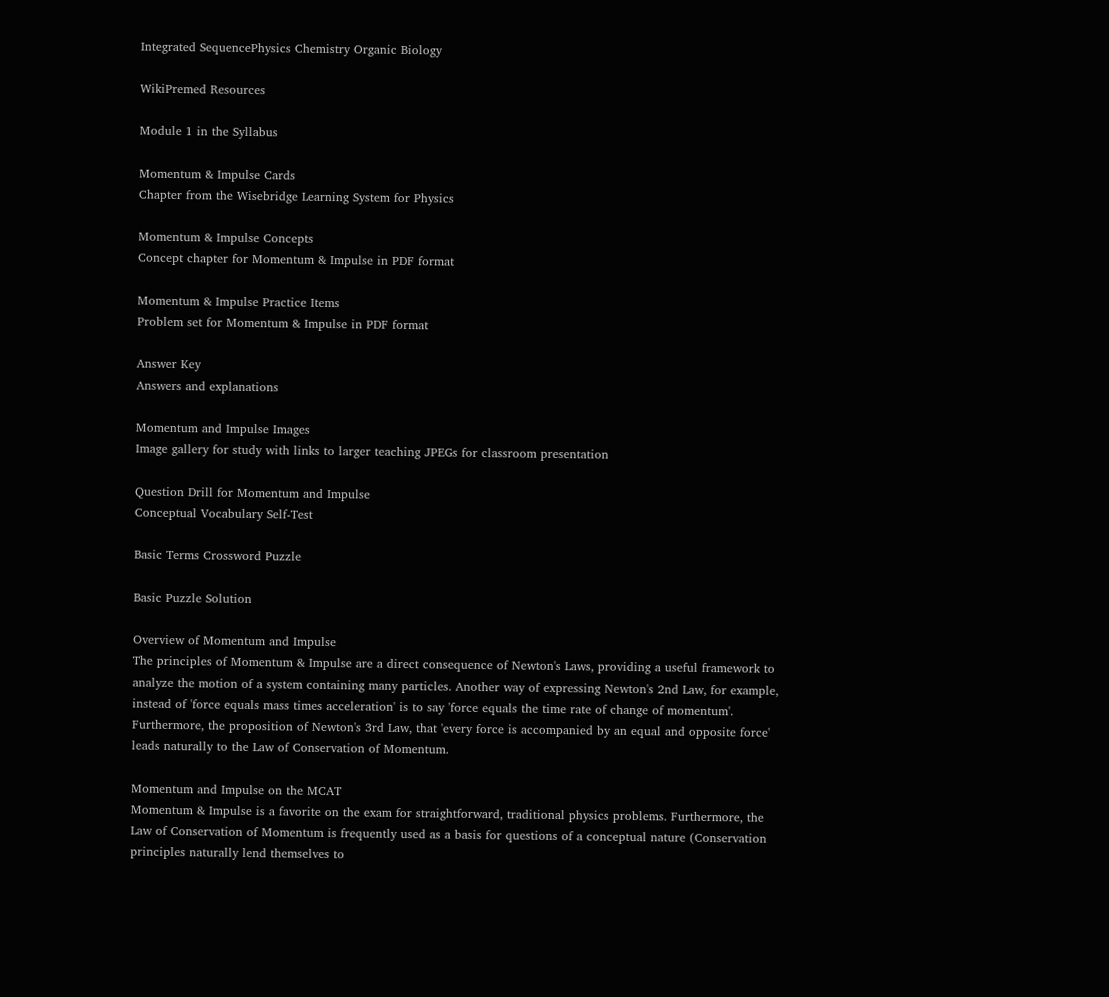Integrated SequencePhysics Chemistry Organic Biology

WikiPremed Resources

Module 1 in the Syllabus

Momentum & Impulse Cards
Chapter from the Wisebridge Learning System for Physics

Momentum & Impulse Concepts
Concept chapter for Momentum & Impulse in PDF format

Momentum & Impulse Practice Items
Problem set for Momentum & Impulse in PDF format

Answer Key
Answers and explanations

Momentum and Impulse Images
Image gallery for study with links to larger teaching JPEGs for classroom presentation

Question Drill for Momentum and Impulse
Conceptual Vocabulary Self-Test

Basic Terms Crossword Puzzle

Basic Puzzle Solution

Overview of Momentum and Impulse
The principles of Momentum & Impulse are a direct consequence of Newton's Laws, providing a useful framework to analyze the motion of a system containing many particles. Another way of expressing Newton's 2nd Law, for example, instead of 'force equals mass times acceleration' is to say 'force equals the time rate of change of momentum'. Furthermore, the proposition of Newton's 3rd Law, that 'every force is accompanied by an equal and opposite force' leads naturally to the Law of Conservation of Momentum.

Momentum and Impulse on the MCAT
Momentum & Impulse is a favorite on the exam for straightforward, traditional physics problems. Furthermore, the Law of Conservation of Momentum is frequently used as a basis for questions of a conceptual nature (Conservation principles naturally lend themselves to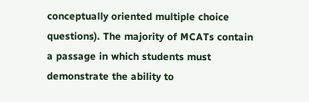conceptually oriented multiple choice questions). The majority of MCATs contain a passage in which students must demonstrate the ability to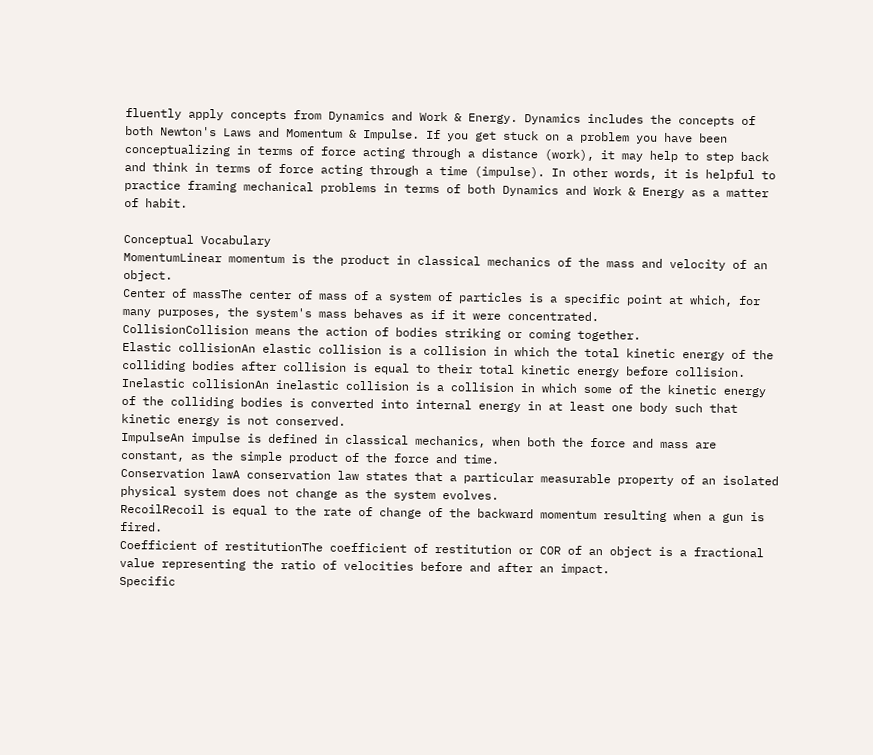fluently apply concepts from Dynamics and Work & Energy. Dynamics includes the concepts of both Newton's Laws and Momentum & Impulse. If you get stuck on a problem you have been conceptualizing in terms of force acting through a distance (work), it may help to step back and think in terms of force acting through a time (impulse). In other words, it is helpful to practice framing mechanical problems in terms of both Dynamics and Work & Energy as a matter of habit.

Conceptual Vocabulary
MomentumLinear momentum is the product in classical mechanics of the mass and velocity of an object.
Center of massThe center of mass of a system of particles is a specific point at which, for many purposes, the system's mass behaves as if it were concentrated.
CollisionCollision means the action of bodies striking or coming together.
Elastic collisionAn elastic collision is a collision in which the total kinetic energy of the colliding bodies after collision is equal to their total kinetic energy before collision.
Inelastic collisionAn inelastic collision is a collision in which some of the kinetic energy of the colliding bodies is converted into internal energy in at least one body such that kinetic energy is not conserved.
ImpulseAn impulse is defined in classical mechanics, when both the force and mass are constant, as the simple product of the force and time.
Conservation lawA conservation law states that a particular measurable property of an isolated physical system does not change as the system evolves.
RecoilRecoil is equal to the rate of change of the backward momentum resulting when a gun is fired.
Coefficient of restitutionThe coefficient of restitution or COR of an object is a fractional value representing the ratio of velocities before and after an impact.
Specific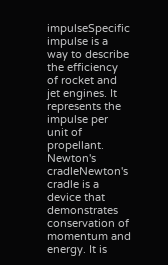impulseSpecific impulse is a way to describe the efficiency of rocket and jet engines. It represents the impulse per unit of propellant.
Newton's cradleNewton's cradle is a device that demonstrates conservation of momentum and energy. It is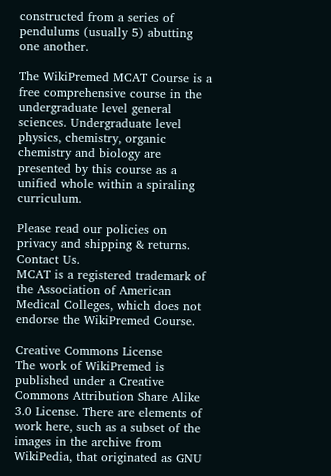constructed from a series of pendulums (usually 5) abutting one another.

The WikiPremed MCAT Course is a free comprehensive course in the undergraduate level general sciences. Undergraduate level physics, chemistry, organic chemistry and biology are presented by this course as a unified whole within a spiraling curriculum.

Please read our policies on privacy and shipping & returns.  Contact Us.
MCAT is a registered trademark of the Association of American Medical Colleges, which does not endorse the WikiPremed Course.

Creative Commons License
The work of WikiPremed is published under a Creative Commons Attribution Share Alike 3.0 License. There are elements of work here, such as a subset of the images in the archive from WikiPedia, that originated as GNU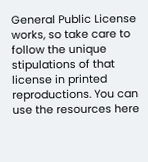General Public License works, so take care to follow the unique stipulations of that license in printed reproductions. You can use the resources here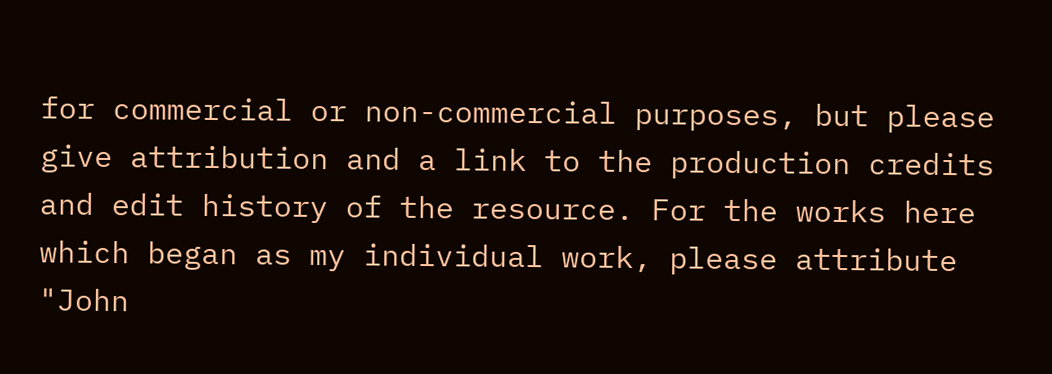for commercial or non-commercial purposes, but please give attribution and a link to the production credits and edit history of the resource. For the works here which began as my individual work, please attribute "John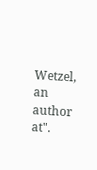Wetzel, an author at".